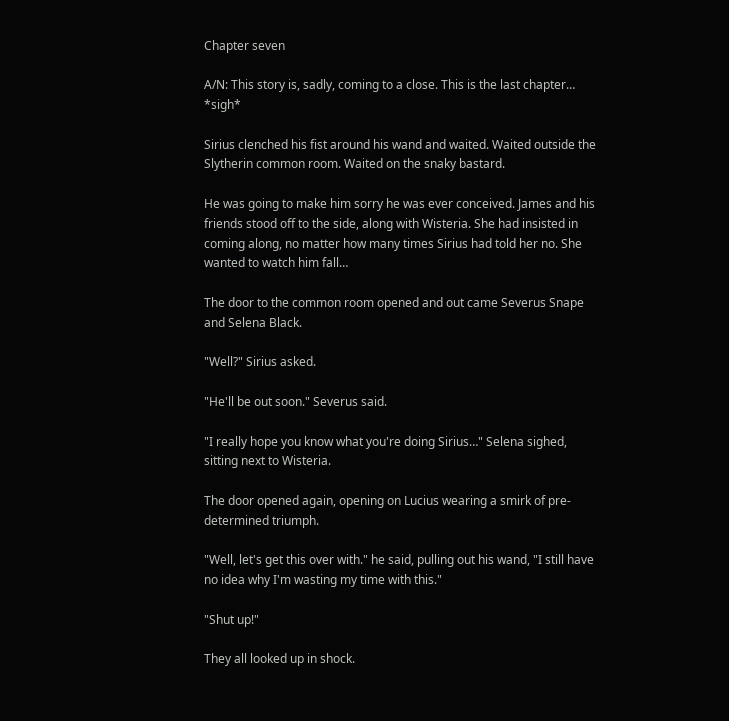Chapter seven

A/N: This story is, sadly, coming to a close. This is the last chapter… *sigh*

Sirius clenched his fist around his wand and waited. Waited outside the Slytherin common room. Waited on the snaky bastard.

He was going to make him sorry he was ever conceived. James and his friends stood off to the side, along with Wisteria. She had insisted in coming along, no matter how many times Sirius had told her no. She wanted to watch him fall…

The door to the common room opened and out came Severus Snape and Selena Black.

"Well?" Sirius asked.

"He'll be out soon." Severus said.

"I really hope you know what you're doing Sirius…" Selena sighed, sitting next to Wisteria.

The door opened again, opening on Lucius wearing a smirk of pre-determined triumph.

"Well, let's get this over with." he said, pulling out his wand, "I still have no idea why I'm wasting my time with this."

"Shut up!"

They all looked up in shock.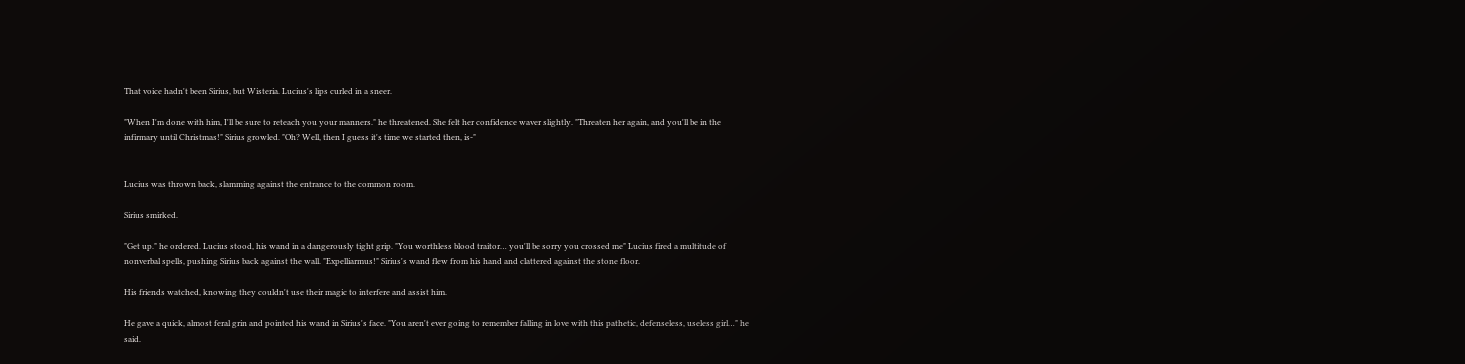That voice hadn't been Sirius, but Wisteria. Lucius's lips curled in a sneer.

"When I'm done with him, I'll be sure to reteach you your manners." he threatened. She felt her confidence waver slightly. "Threaten her again, and you'll be in the infirmary until Christmas!" Sirius growled. "Oh? Well, then I guess it's time we started then, is-"


Lucius was thrown back, slamming against the entrance to the common room.

Sirius smirked.

"Get up." he ordered. Lucius stood, his wand in a dangerously tight grip. "You worthless blood traitor… you'll be sorry you crossed me" Lucius fired a multitude of nonverbal spells, pushing Sirius back against the wall. "Expelliarmus!" Sirius's wand flew from his hand and clattered against the stone floor.

His friends watched, knowing they couldn't use their magic to interfere and assist him.

He gave a quick, almost feral grin and pointed his wand in Sirius's face. "You aren't ever going to remember falling in love with this pathetic, defenseless, useless girl…" he said.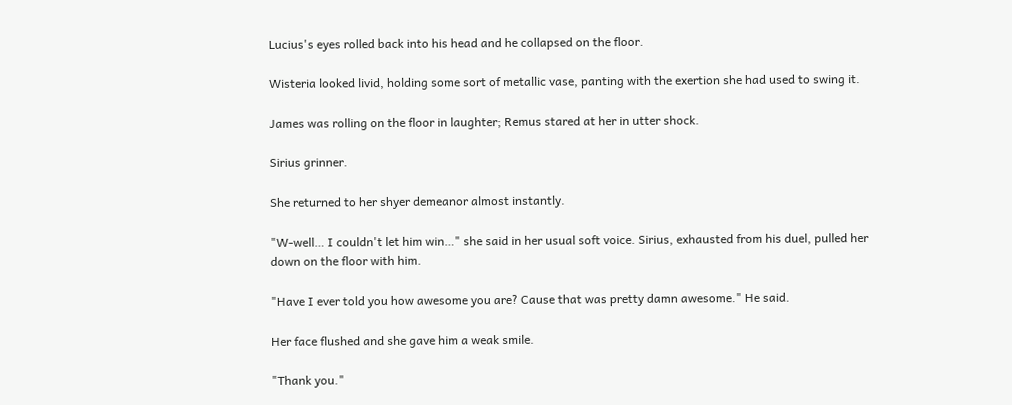Lucius's eyes rolled back into his head and he collapsed on the floor.

Wisteria looked livid, holding some sort of metallic vase, panting with the exertion she had used to swing it.

James was rolling on the floor in laughter; Remus stared at her in utter shock.

Sirius grinner.

She returned to her shyer demeanor almost instantly.

"W-well… I couldn't let him win…" she said in her usual soft voice. Sirius, exhausted from his duel, pulled her down on the floor with him.

"Have I ever told you how awesome you are? Cause that was pretty damn awesome." He said.

Her face flushed and she gave him a weak smile.

"Thank you."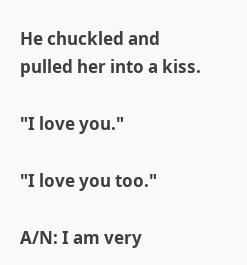He chuckled and pulled her into a kiss.

"I love you."

"I love you too."

A/N: I am very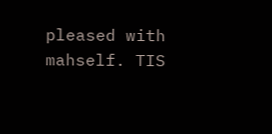pleased with mahself. TIS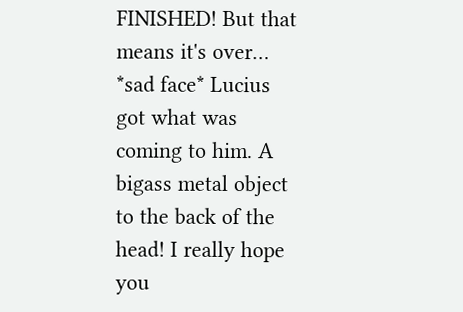FINISHED! But that means it's over… *sad face* Lucius got what was coming to him. A bigass metal object to the back of the head! I really hope you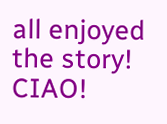all enjoyed the story! CIAO!